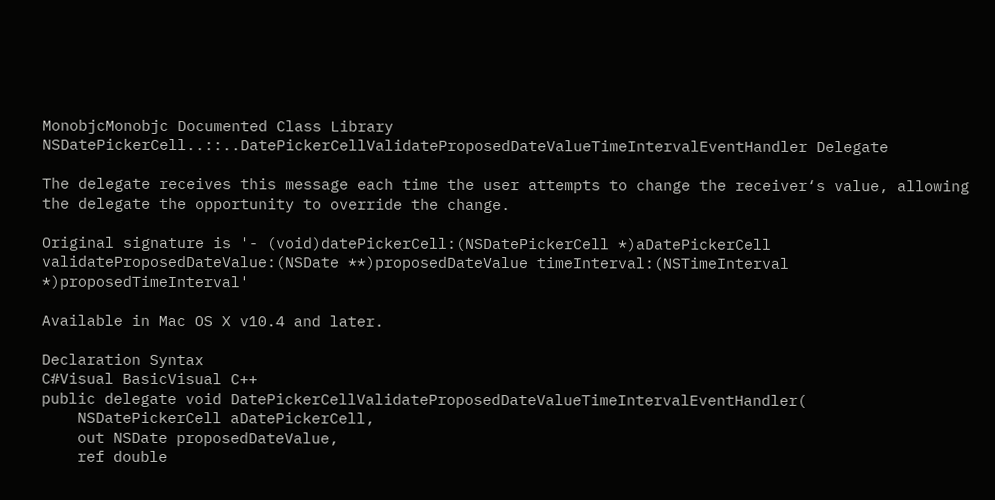MonobjcMonobjc Documented Class Library
NSDatePickerCell..::..DatePickerCellValidateProposedDateValueTimeIntervalEventHandler Delegate

The delegate receives this message each time the user attempts to change the receiver‘s value, allowing the delegate the opportunity to override the change.

Original signature is '- (void)datePickerCell:(NSDatePickerCell *)aDatePickerCell validateProposedDateValue:(NSDate **)proposedDateValue timeInterval:(NSTimeInterval *)proposedTimeInterval'

Available in Mac OS X v10.4 and later.

Declaration Syntax
C#Visual BasicVisual C++
public delegate void DatePickerCellValidateProposedDateValueTimeIntervalEventHandler(
    NSDatePickerCell aDatePickerCell,
    out NSDate proposedDateValue,
    ref double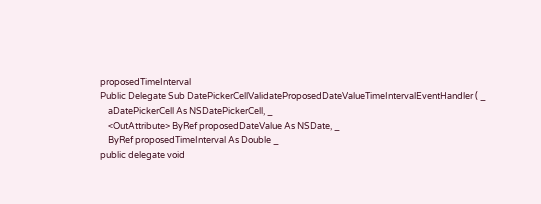proposedTimeInterval
Public Delegate Sub DatePickerCellValidateProposedDateValueTimeIntervalEventHandler ( _
    aDatePickerCell As NSDatePickerCell, _
    <OutAttribute> ByRef proposedDateValue As NSDate, _
    ByRef proposedTimeInterval As Double _
public delegate void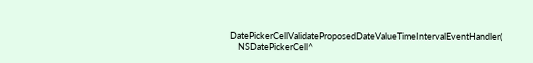DatePickerCellValidateProposedDateValueTimeIntervalEventHandler(
    NSDatePickerCell^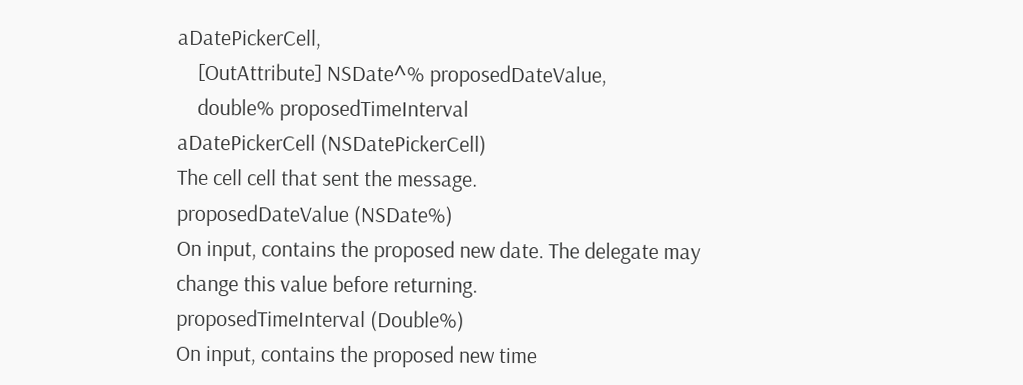aDatePickerCell,
    [OutAttribute] NSDate^% proposedDateValue,
    double% proposedTimeInterval
aDatePickerCell (NSDatePickerCell)
The cell cell that sent the message.
proposedDateValue (NSDate%)
On input, contains the proposed new date. The delegate may change this value before returning.
proposedTimeInterval (Double%)
On input, contains the proposed new time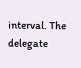interval. The delegate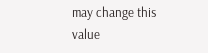may change this value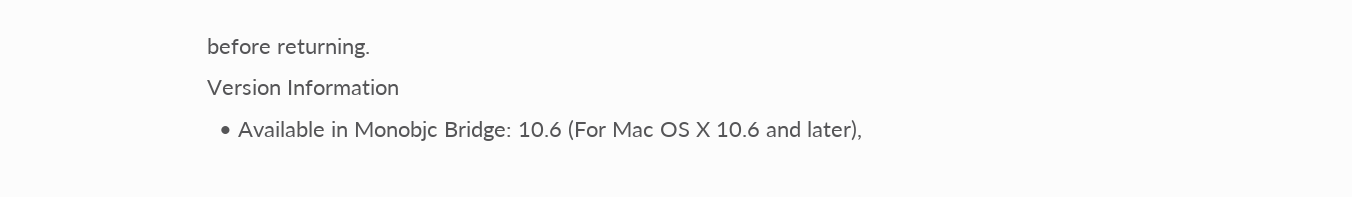before returning.
Version Information
  • Available in Monobjc Bridge: 10.6 (For Mac OS X 10.6 and later),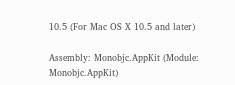10.5 (For Mac OS X 10.5 and later)

Assembly: Monobjc.AppKit (Module: Monobjc.AppKit)